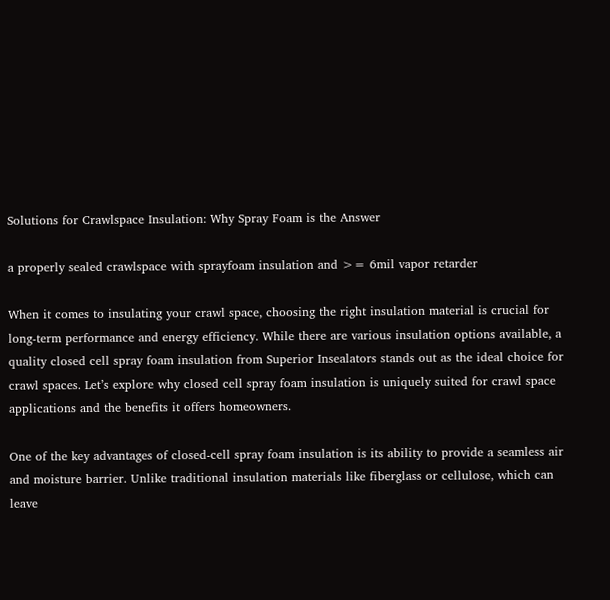Solutions for Crawlspace Insulation: Why Spray Foam is the Answer

a properly sealed crawlspace with sprayfoam insulation and >= 6mil vapor retarder

When it comes to insulating your crawl space, choosing the right insulation material is crucial for long-term performance and energy efficiency. While there are various insulation options available, a quality closed cell spray foam insulation from Superior Insealators stands out as the ideal choice for crawl spaces. Let’s explore why closed cell spray foam insulation is uniquely suited for crawl space applications and the benefits it offers homeowners.

One of the key advantages of closed-cell spray foam insulation is its ability to provide a seamless air and moisture barrier. Unlike traditional insulation materials like fiberglass or cellulose, which can leave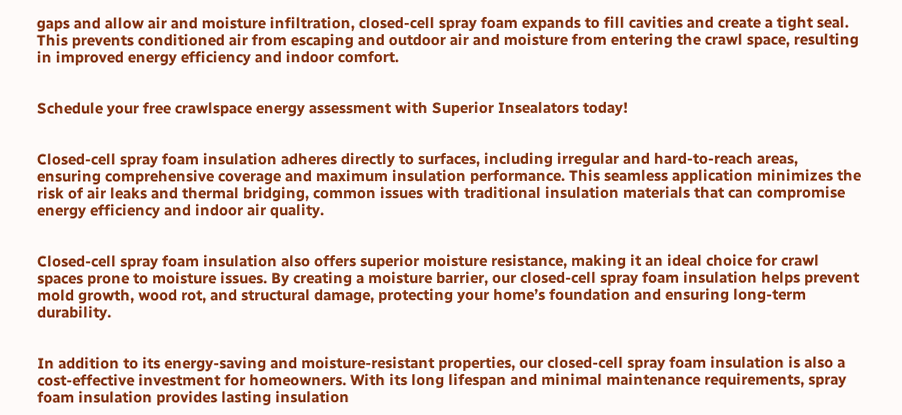gaps and allow air and moisture infiltration, closed-cell spray foam expands to fill cavities and create a tight seal. This prevents conditioned air from escaping and outdoor air and moisture from entering the crawl space, resulting in improved energy efficiency and indoor comfort.


Schedule your free crawlspace energy assessment with Superior Insealators today!


Closed-cell spray foam insulation adheres directly to surfaces, including irregular and hard-to-reach areas, ensuring comprehensive coverage and maximum insulation performance. This seamless application minimizes the risk of air leaks and thermal bridging, common issues with traditional insulation materials that can compromise energy efficiency and indoor air quality.


Closed-cell spray foam insulation also offers superior moisture resistance, making it an ideal choice for crawl spaces prone to moisture issues. By creating a moisture barrier, our closed-cell spray foam insulation helps prevent mold growth, wood rot, and structural damage, protecting your home’s foundation and ensuring long-term durability.


In addition to its energy-saving and moisture-resistant properties, our closed-cell spray foam insulation is also a cost-effective investment for homeowners. With its long lifespan and minimal maintenance requirements, spray foam insulation provides lasting insulation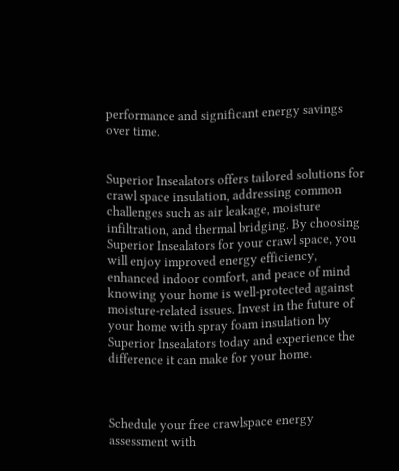performance and significant energy savings over time.


Superior Insealators offers tailored solutions for crawl space insulation, addressing common challenges such as air leakage, moisture infiltration, and thermal bridging. By choosing Superior Insealators for your crawl space, you will enjoy improved energy efficiency, enhanced indoor comfort, and peace of mind knowing your home is well-protected against moisture-related issues. Invest in the future of your home with spray foam insulation by Superior Insealators today and experience the difference it can make for your home.



Schedule your free crawlspace energy assessment with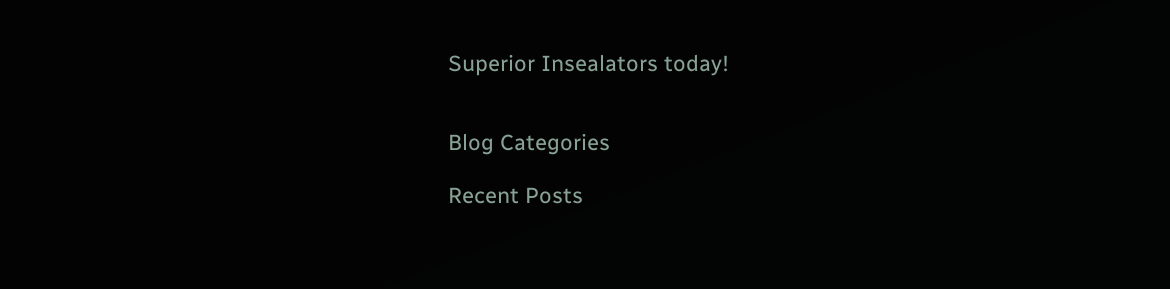Superior Insealators today!


Blog Categories

Recent Posts